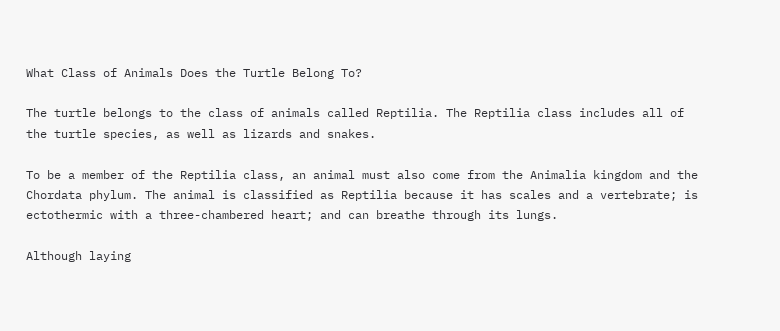What Class of Animals Does the Turtle Belong To?

The turtle belongs to the class of animals called Reptilia. The Reptilia class includes all of the turtle species, as well as lizards and snakes.

To be a member of the Reptilia class, an animal must also come from the Animalia kingdom and the Chordata phylum. The animal is classified as Reptilia because it has scales and a vertebrate; is ectothermic with a three-chambered heart; and can breathe through its lungs.

Although laying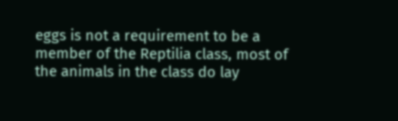eggs is not a requirement to be a member of the Reptilia class, most of the animals in the class do lay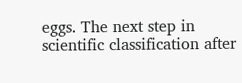eggs. The next step in scientific classification after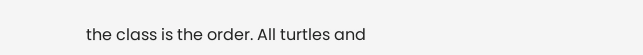the class is the order. All turtles and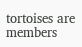tortoises are members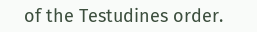of the Testudines order.